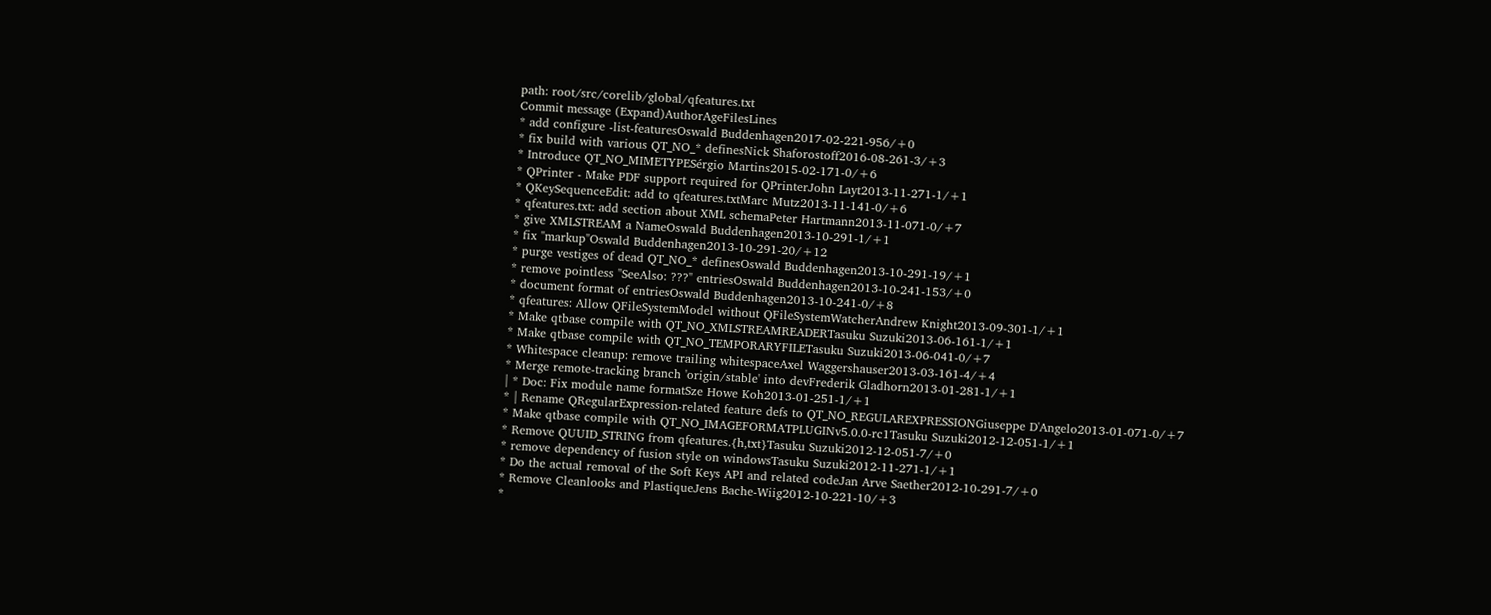path: root/src/corelib/global/qfeatures.txt
Commit message (Expand)AuthorAgeFilesLines
* add configure -list-featuresOswald Buddenhagen2017-02-221-956/+0
* fix build with various QT_NO_* definesNick Shaforostoff2016-08-261-3/+3
* Introduce QT_NO_MIMETYPESérgio Martins2015-02-171-0/+6
* QPrinter - Make PDF support required for QPrinterJohn Layt2013-11-271-1/+1
* QKeySequenceEdit: add to qfeatures.txtMarc Mutz2013-11-141-0/+6
* qfeatures.txt: add section about XML schemaPeter Hartmann2013-11-071-0/+7
* give XMLSTREAM a NameOswald Buddenhagen2013-10-291-1/+1
* fix "markup"Oswald Buddenhagen2013-10-291-20/+12
* purge vestiges of dead QT_NO_* definesOswald Buddenhagen2013-10-291-19/+1
* remove pointless "SeeAlso: ???" entriesOswald Buddenhagen2013-10-241-153/+0
* document format of entriesOswald Buddenhagen2013-10-241-0/+8
* qfeatures: Allow QFileSystemModel without QFileSystemWatcherAndrew Knight2013-09-301-1/+1
* Make qtbase compile with QT_NO_XMLSTREAMREADERTasuku Suzuki2013-06-161-1/+1
* Make qtbase compile with QT_NO_TEMPORARYFILETasuku Suzuki2013-06-041-0/+7
* Whitespace cleanup: remove trailing whitespaceAxel Waggershauser2013-03-161-4/+4
* Merge remote-tracking branch 'origin/stable' into devFrederik Gladhorn2013-01-281-1/+1
| * Doc: Fix module name formatSze Howe Koh2013-01-251-1/+1
* | Rename QRegularExpression-related feature defs to QT_NO_REGULAREXPRESSIONGiuseppe D'Angelo2013-01-071-0/+7
* Make qtbase compile with QT_NO_IMAGEFORMATPLUGINv5.0.0-rc1Tasuku Suzuki2012-12-051-1/+1
* Remove QUUID_STRING from qfeatures.{h,txt}Tasuku Suzuki2012-12-051-7/+0
* remove dependency of fusion style on windowsTasuku Suzuki2012-11-271-1/+1
* Do the actual removal of the Soft Keys API and related codeJan Arve Saether2012-10-291-7/+0
* Remove Cleanlooks and PlastiqueJens Bache-Wiig2012-10-221-10/+3
*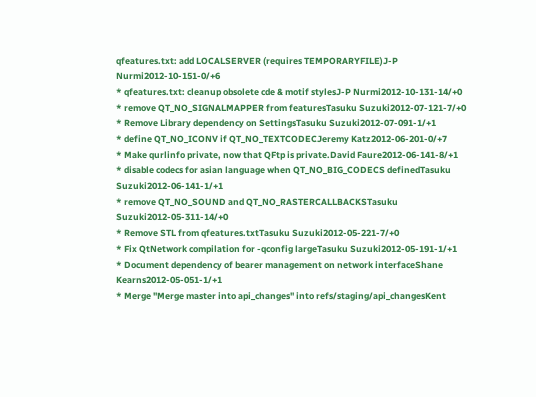qfeatures.txt: add LOCALSERVER (requires TEMPORARYFILE)J-P Nurmi2012-10-151-0/+6
* qfeatures.txt: cleanup obsolete cde & motif stylesJ-P Nurmi2012-10-131-14/+0
* remove QT_NO_SIGNALMAPPER from featuresTasuku Suzuki2012-07-121-7/+0
* Remove Library dependency on SettingsTasuku Suzuki2012-07-091-1/+1
* define QT_NO_ICONV if QT_NO_TEXTCODECJeremy Katz2012-06-201-0/+7
* Make qurlinfo private, now that QFtp is private.David Faure2012-06-141-8/+1
* disable codecs for asian language when QT_NO_BIG_CODECS definedTasuku Suzuki2012-06-141-1/+1
* remove QT_NO_SOUND and QT_NO_RASTERCALLBACKSTasuku Suzuki2012-05-311-14/+0
* Remove STL from qfeatures.txtTasuku Suzuki2012-05-221-7/+0
* Fix QtNetwork compilation for -qconfig largeTasuku Suzuki2012-05-191-1/+1
* Document dependency of bearer management on network interfaceShane Kearns2012-05-051-1/+1
* Merge "Merge master into api_changes" into refs/staging/api_changesKent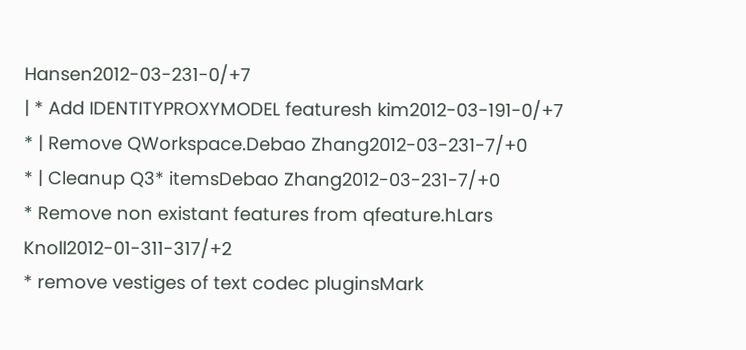Hansen2012-03-231-0/+7
| * Add IDENTITYPROXYMODEL featuresh kim2012-03-191-0/+7
* | Remove QWorkspace.Debao Zhang2012-03-231-7/+0
* | Cleanup Q3* itemsDebao Zhang2012-03-231-7/+0
* Remove non existant features from qfeature.hLars Knoll2012-01-311-317/+2
* remove vestiges of text codec pluginsMark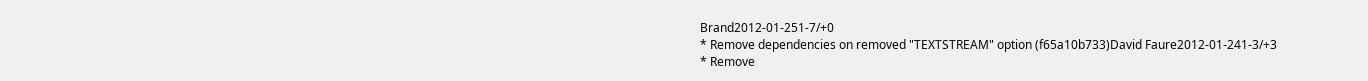Brand2012-01-251-7/+0
* Remove dependencies on removed "TEXTSTREAM" option (f65a10b733)David Faure2012-01-241-3/+3
* Remove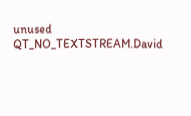unused QT_NO_TEXTSTREAM.David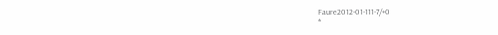Faure2012-01-111-7/+0
*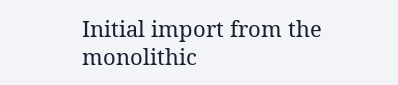Initial import from the monolithic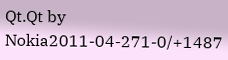Qt.Qt by Nokia2011-04-271-0/+1487